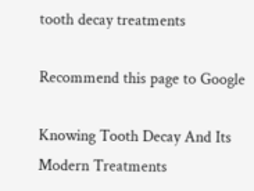tooth decay treatments

Recommend this page to Google

Knowing Tooth Decay And Its Modern Treatments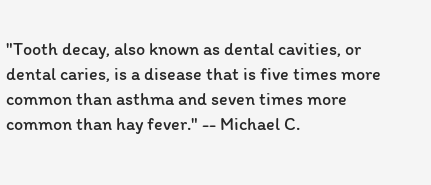"Tooth decay, also known as dental cavities, or dental caries, is a disease that is five times more common than asthma and seven times more common than hay fever." -- Michael C.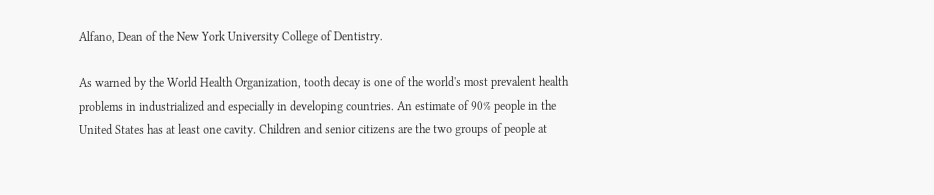Alfano, Dean of the New York University College of Dentistry.

As warned by the World Health Organization, tooth decay is one of the world's most prevalent health problems in industrialized and especially in developing countries. An estimate of 90% people in the United States has at least one cavity. Children and senior citizens are the two groups of people at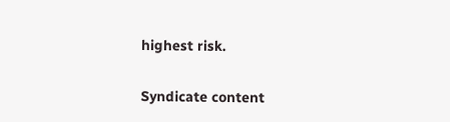highest risk.

Syndicate content